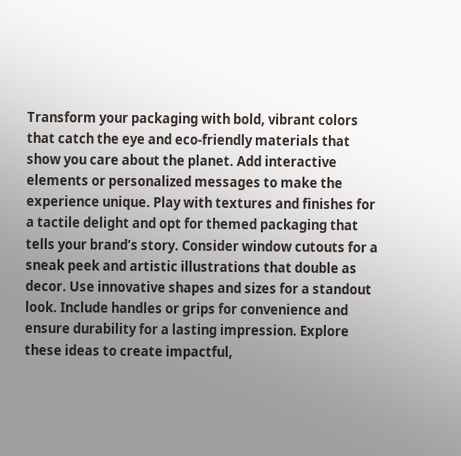Transform your packaging with bold, vibrant colors that catch the eye and eco-friendly materials that show you care about the planet. Add interactive elements or personalized messages to make the experience unique. Play with textures and finishes for a tactile delight and opt for themed packaging that tells your brand’s story. Consider window cutouts for a sneak peek and artistic illustrations that double as decor. Use innovative shapes and sizes for a standout look. Include handles or grips for convenience and ensure durability for a lasting impression. Explore these ideas to create impactful,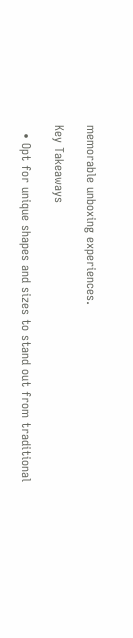memorable unboxing experiences.

Key Takeaways

  • Opt for unique shapes and sizes to stand out from traditional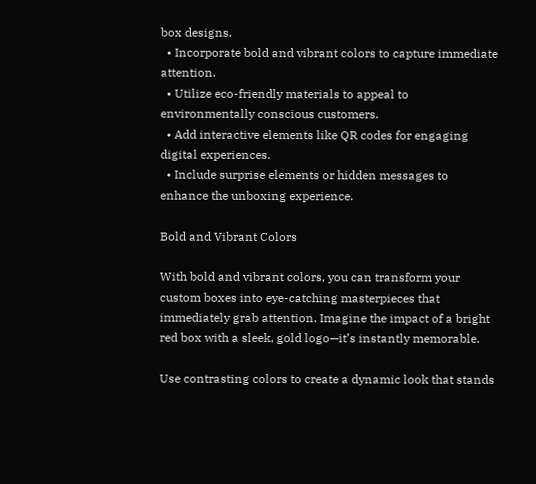box designs.
  • Incorporate bold and vibrant colors to capture immediate attention.
  • Utilize eco-friendly materials to appeal to environmentally conscious customers.
  • Add interactive elements like QR codes for engaging digital experiences.
  • Include surprise elements or hidden messages to enhance the unboxing experience.

Bold and Vibrant Colors

With bold and vibrant colors, you can transform your custom boxes into eye-catching masterpieces that immediately grab attention. Imagine the impact of a bright red box with a sleek, gold logo—it’s instantly memorable.

Use contrasting colors to create a dynamic look that stands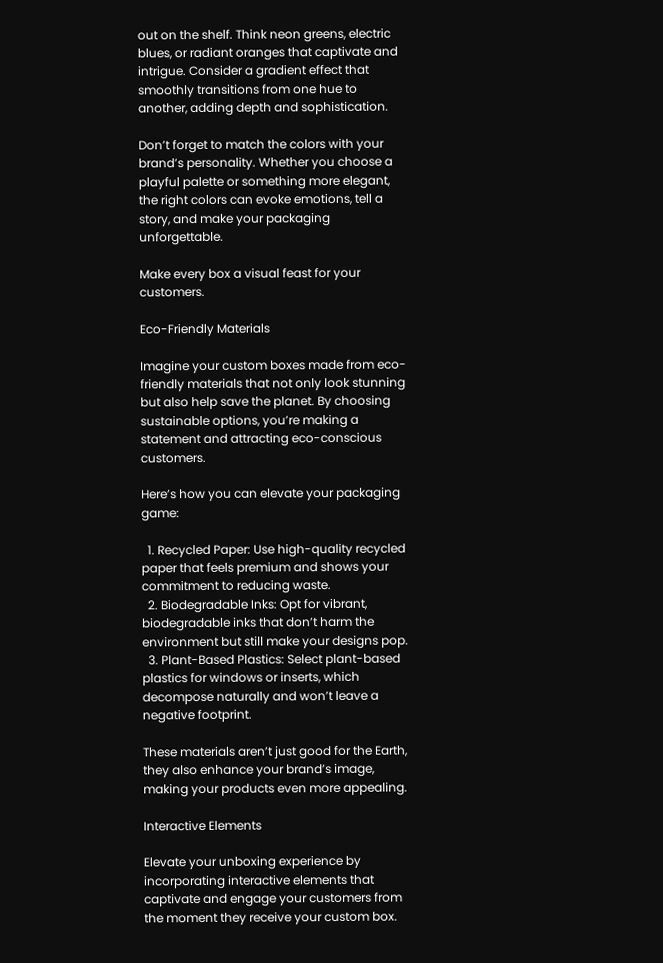out on the shelf. Think neon greens, electric blues, or radiant oranges that captivate and intrigue. Consider a gradient effect that smoothly transitions from one hue to another, adding depth and sophistication.

Don’t forget to match the colors with your brand’s personality. Whether you choose a playful palette or something more elegant, the right colors can evoke emotions, tell a story, and make your packaging unforgettable.

Make every box a visual feast for your customers.

Eco-Friendly Materials

Imagine your custom boxes made from eco-friendly materials that not only look stunning but also help save the planet. By choosing sustainable options, you’re making a statement and attracting eco-conscious customers.

Here’s how you can elevate your packaging game:

  1. Recycled Paper: Use high-quality recycled paper that feels premium and shows your commitment to reducing waste.
  2. Biodegradable Inks: Opt for vibrant, biodegradable inks that don’t harm the environment but still make your designs pop.
  3. Plant-Based Plastics: Select plant-based plastics for windows or inserts, which decompose naturally and won’t leave a negative footprint.

These materials aren’t just good for the Earth, they also enhance your brand’s image, making your products even more appealing.

Interactive Elements

Elevate your unboxing experience by incorporating interactive elements that captivate and engage your customers from the moment they receive your custom box.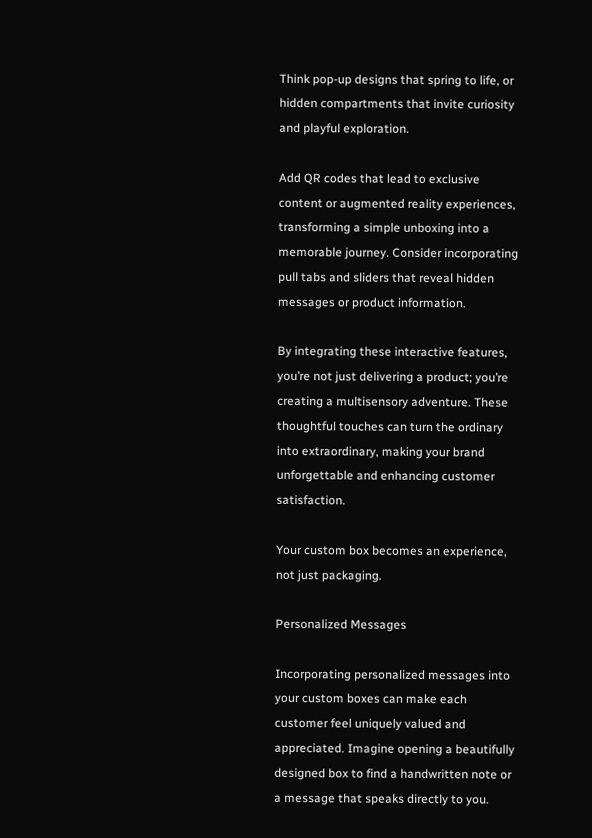Think pop-up designs that spring to life, or hidden compartments that invite curiosity and playful exploration.

Add QR codes that lead to exclusive content or augmented reality experiences, transforming a simple unboxing into a memorable journey. Consider incorporating pull tabs and sliders that reveal hidden messages or product information.

By integrating these interactive features, you’re not just delivering a product; you’re creating a multisensory adventure. These thoughtful touches can turn the ordinary into extraordinary, making your brand unforgettable and enhancing customer satisfaction.

Your custom box becomes an experience, not just packaging.

Personalized Messages

Incorporating personalized messages into your custom boxes can make each customer feel uniquely valued and appreciated. Imagine opening a beautifully designed box to find a handwritten note or a message that speaks directly to you.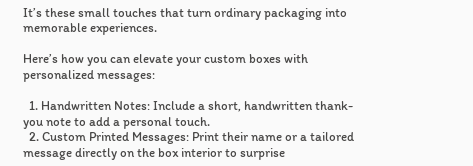It’s these small touches that turn ordinary packaging into memorable experiences.

Here’s how you can elevate your custom boxes with personalized messages:

  1. Handwritten Notes: Include a short, handwritten thank-you note to add a personal touch.
  2. Custom Printed Messages: Print their name or a tailored message directly on the box interior to surprise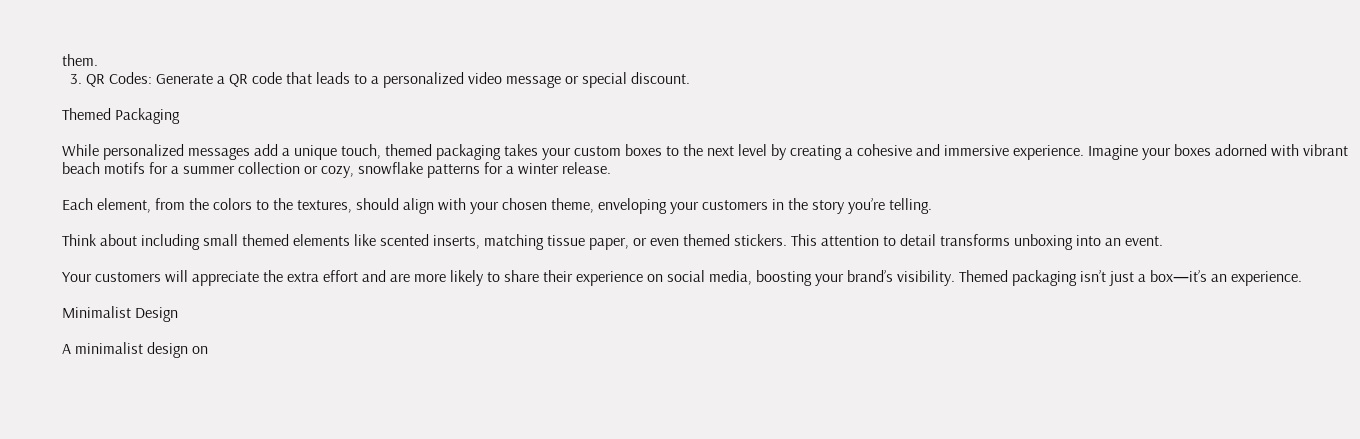them.
  3. QR Codes: Generate a QR code that leads to a personalized video message or special discount.

Themed Packaging

While personalized messages add a unique touch, themed packaging takes your custom boxes to the next level by creating a cohesive and immersive experience. Imagine your boxes adorned with vibrant beach motifs for a summer collection or cozy, snowflake patterns for a winter release.

Each element, from the colors to the textures, should align with your chosen theme, enveloping your customers in the story you’re telling.

Think about including small themed elements like scented inserts, matching tissue paper, or even themed stickers. This attention to detail transforms unboxing into an event.

Your customers will appreciate the extra effort and are more likely to share their experience on social media, boosting your brand’s visibility. Themed packaging isn’t just a box—it’s an experience.

Minimalist Design

A minimalist design on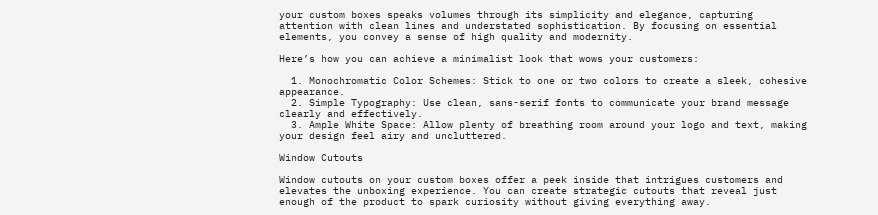your custom boxes speaks volumes through its simplicity and elegance, capturing attention with clean lines and understated sophistication. By focusing on essential elements, you convey a sense of high quality and modernity.

Here’s how you can achieve a minimalist look that wows your customers:

  1. Monochromatic Color Schemes: Stick to one or two colors to create a sleek, cohesive appearance.
  2. Simple Typography: Use clean, sans-serif fonts to communicate your brand message clearly and effectively.
  3. Ample White Space: Allow plenty of breathing room around your logo and text, making your design feel airy and uncluttered.

Window Cutouts

Window cutouts on your custom boxes offer a peek inside that intrigues customers and elevates the unboxing experience. You can create strategic cutouts that reveal just enough of the product to spark curiosity without giving everything away.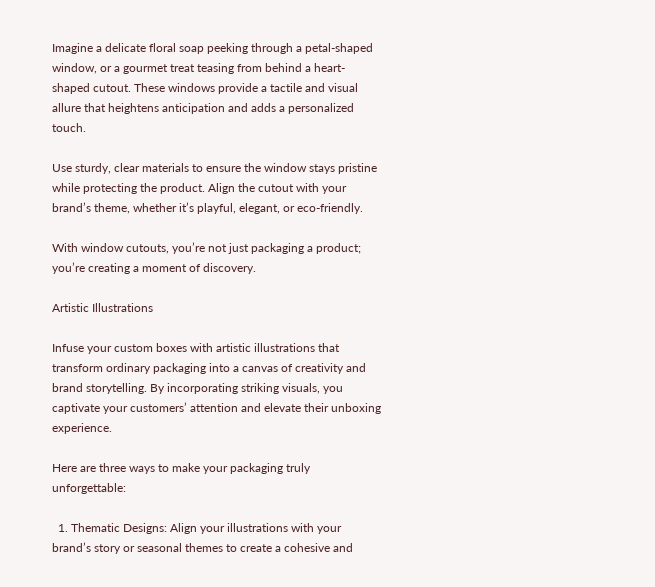Imagine a delicate floral soap peeking through a petal-shaped window, or a gourmet treat teasing from behind a heart-shaped cutout. These windows provide a tactile and visual allure that heightens anticipation and adds a personalized touch.

Use sturdy, clear materials to ensure the window stays pristine while protecting the product. Align the cutout with your brand’s theme, whether it’s playful, elegant, or eco-friendly.

With window cutouts, you’re not just packaging a product; you’re creating a moment of discovery.

Artistic Illustrations

Infuse your custom boxes with artistic illustrations that transform ordinary packaging into a canvas of creativity and brand storytelling. By incorporating striking visuals, you captivate your customers’ attention and elevate their unboxing experience.

Here are three ways to make your packaging truly unforgettable:

  1. Thematic Designs: Align your illustrations with your brand’s story or seasonal themes to create a cohesive and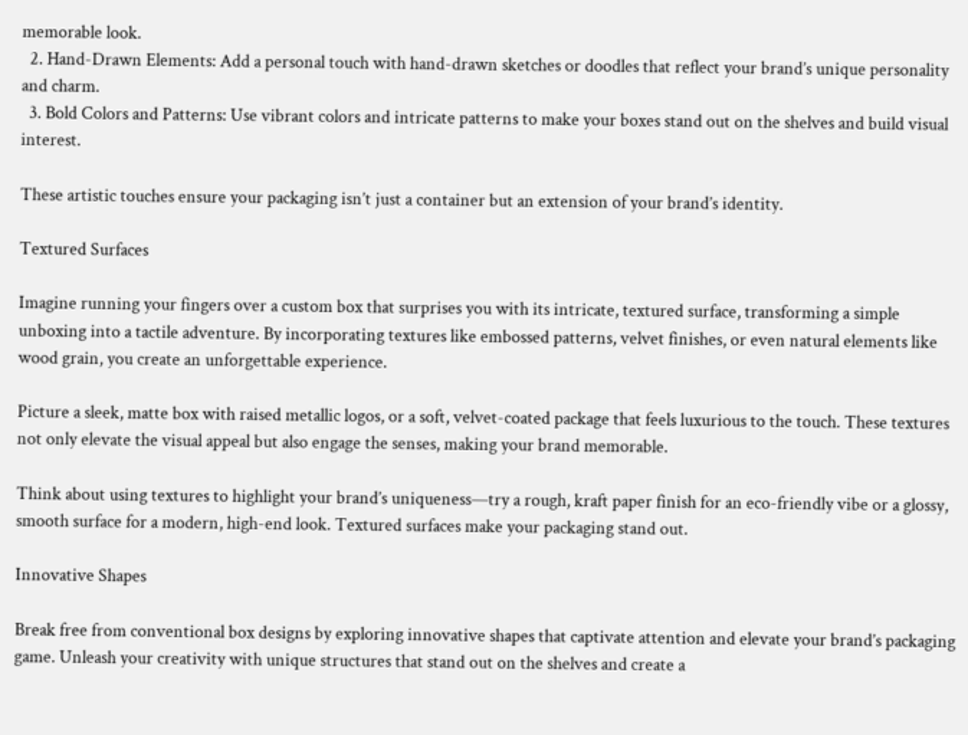memorable look.
  2. Hand-Drawn Elements: Add a personal touch with hand-drawn sketches or doodles that reflect your brand’s unique personality and charm.
  3. Bold Colors and Patterns: Use vibrant colors and intricate patterns to make your boxes stand out on the shelves and build visual interest.

These artistic touches ensure your packaging isn’t just a container but an extension of your brand’s identity.

Textured Surfaces

Imagine running your fingers over a custom box that surprises you with its intricate, textured surface, transforming a simple unboxing into a tactile adventure. By incorporating textures like embossed patterns, velvet finishes, or even natural elements like wood grain, you create an unforgettable experience.

Picture a sleek, matte box with raised metallic logos, or a soft, velvet-coated package that feels luxurious to the touch. These textures not only elevate the visual appeal but also engage the senses, making your brand memorable.

Think about using textures to highlight your brand’s uniqueness—try a rough, kraft paper finish for an eco-friendly vibe or a glossy, smooth surface for a modern, high-end look. Textured surfaces make your packaging stand out.

Innovative Shapes

Break free from conventional box designs by exploring innovative shapes that captivate attention and elevate your brand’s packaging game. Unleash your creativity with unique structures that stand out on the shelves and create a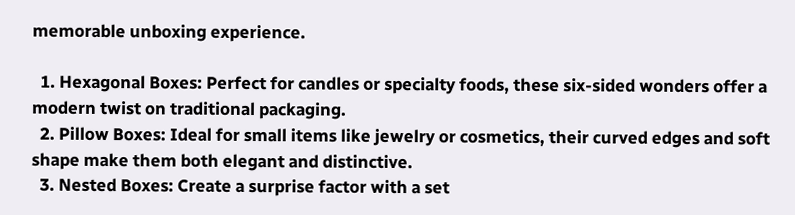memorable unboxing experience.

  1. Hexagonal Boxes: Perfect for candles or specialty foods, these six-sided wonders offer a modern twist on traditional packaging.
  2. Pillow Boxes: Ideal for small items like jewelry or cosmetics, their curved edges and soft shape make them both elegant and distinctive.
  3. Nested Boxes: Create a surprise factor with a set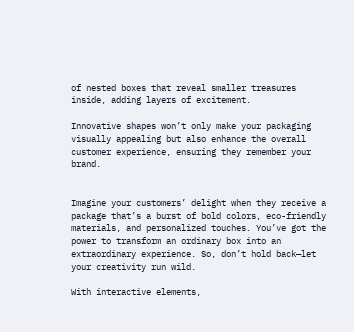of nested boxes that reveal smaller treasures inside, adding layers of excitement.

Innovative shapes won’t only make your packaging visually appealing but also enhance the overall customer experience, ensuring they remember your brand.


Imagine your customers’ delight when they receive a package that’s a burst of bold colors, eco-friendly materials, and personalized touches. You’ve got the power to transform an ordinary box into an extraordinary experience. So, don’t hold back—let your creativity run wild.

With interactive elements,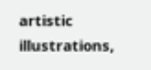artistic illustrations,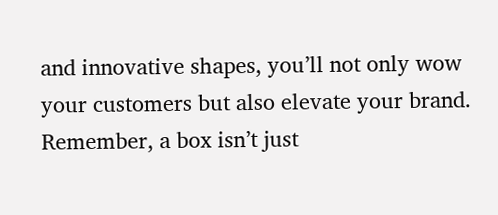and innovative shapes, you’ll not only wow your customers but also elevate your brand. Remember, a box isn’t just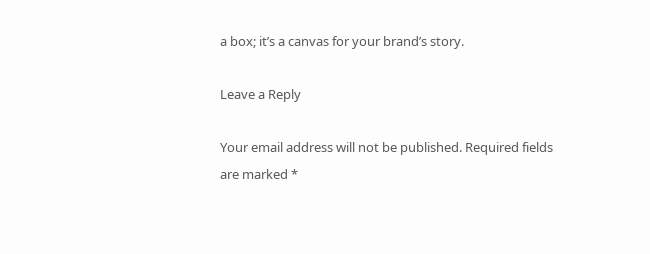a box; it’s a canvas for your brand’s story.

Leave a Reply

Your email address will not be published. Required fields are marked *